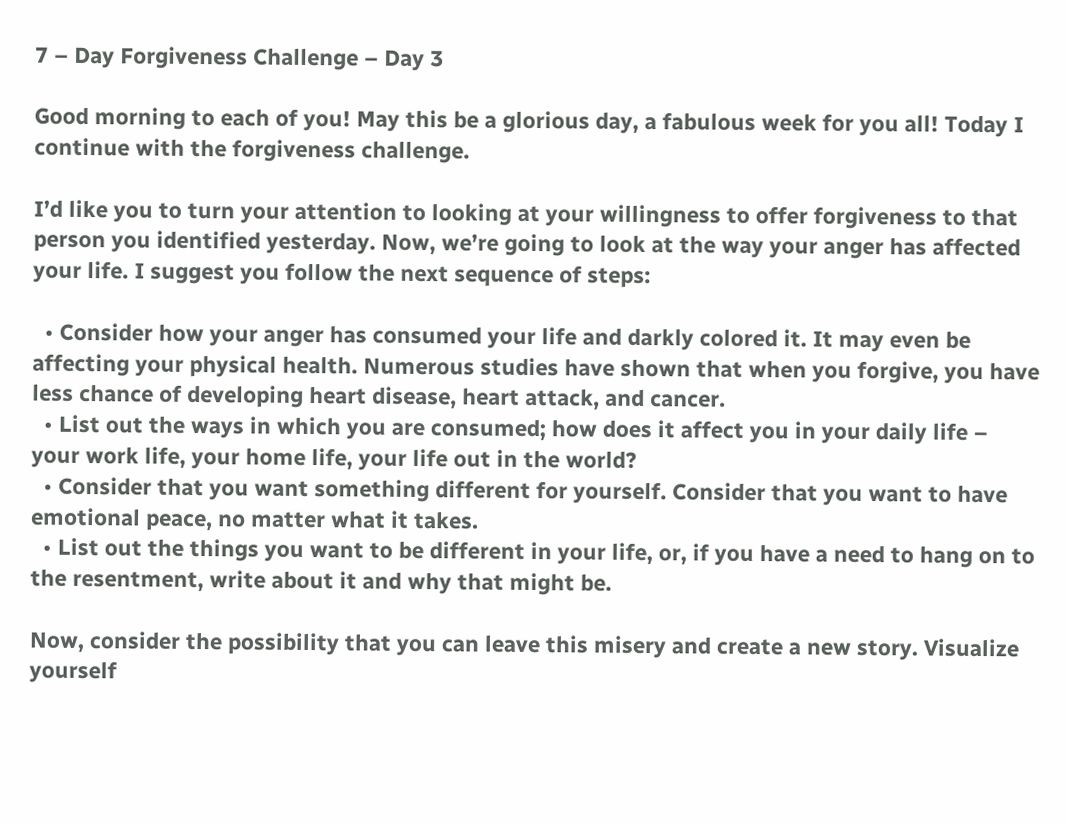7 – Day Forgiveness Challenge – Day 3

Good morning to each of you! May this be a glorious day, a fabulous week for you all! Today I continue with the forgiveness challenge.

I’d like you to turn your attention to looking at your willingness to offer forgiveness to that person you identified yesterday. Now, we’re going to look at the way your anger has affected your life. I suggest you follow the next sequence of steps:

  • Consider how your anger has consumed your life and darkly colored it. It may even be affecting your physical health. Numerous studies have shown that when you forgive, you have less chance of developing heart disease, heart attack, and cancer.
  • List out the ways in which you are consumed; how does it affect you in your daily life – your work life, your home life, your life out in the world?
  • Consider that you want something different for yourself. Consider that you want to have emotional peace, no matter what it takes.
  • List out the things you want to be different in your life, or, if you have a need to hang on to the resentment, write about it and why that might be.

Now, consider the possibility that you can leave this misery and create a new story. Visualize yourself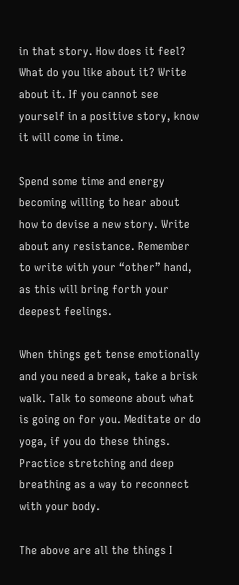in that story. How does it feel? What do you like about it? Write about it. If you cannot see yourself in a positive story, know it will come in time.

Spend some time and energy becoming willing to hear about how to devise a new story. Write about any resistance. Remember to write with your “other” hand, as this will bring forth your deepest feelings.

When things get tense emotionally and you need a break, take a brisk walk. Talk to someone about what is going on for you. Meditate or do yoga, if you do these things. Practice stretching and deep breathing as a way to reconnect with your body.

The above are all the things I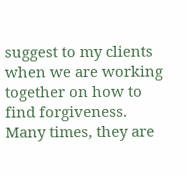suggest to my clients when we are working together on how to find forgiveness. Many times, they are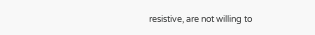resistive, are not willing to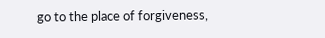go to the place of forgiveness,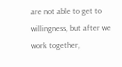are not able to get to willingness, but after we work together,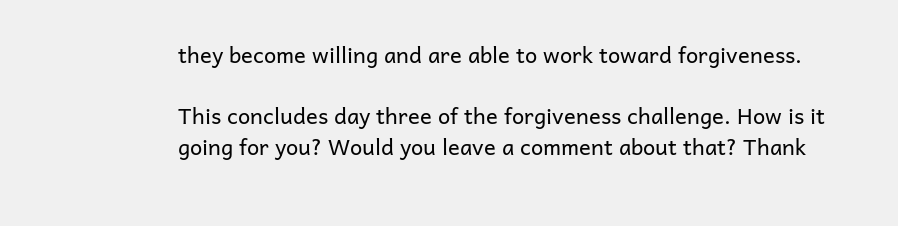they become willing and are able to work toward forgiveness.

This concludes day three of the forgiveness challenge. How is it going for you? Would you leave a comment about that? Thank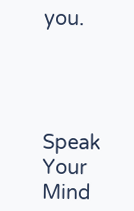you.




Speak Your Mind